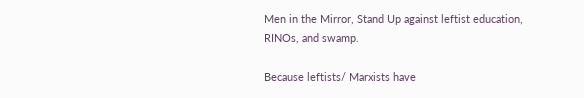Men in the Mirror, Stand Up against leftist education, RINOs, and swamp.

Because leftists/ Marxists have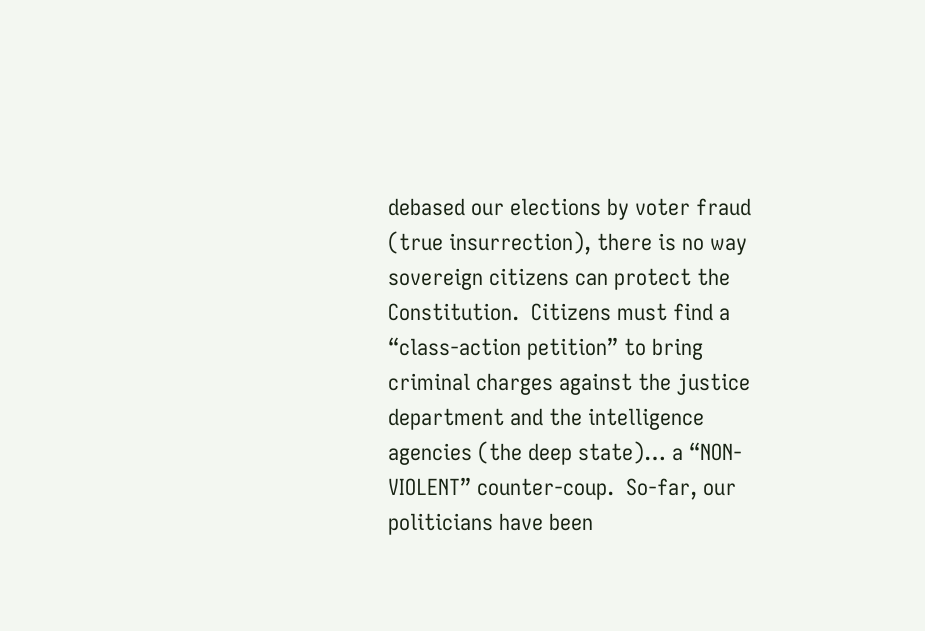debased our elections by voter fraud (true insurrection), there is no way sovereign citizens can protect the Constitution.  Citizens must find a “class-action petition” to bring criminal charges against the justice department and the intelligence agencies (the deep state)… a “NON-VIOLENT” counter-coup.  So-far, our politicians have been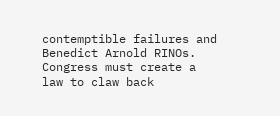contemptible failures and Benedict Arnold RINOs.  Congress must create a law to claw back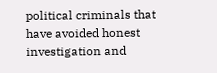political criminals that have avoided honest investigation and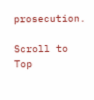prosecution.

Scroll to Top